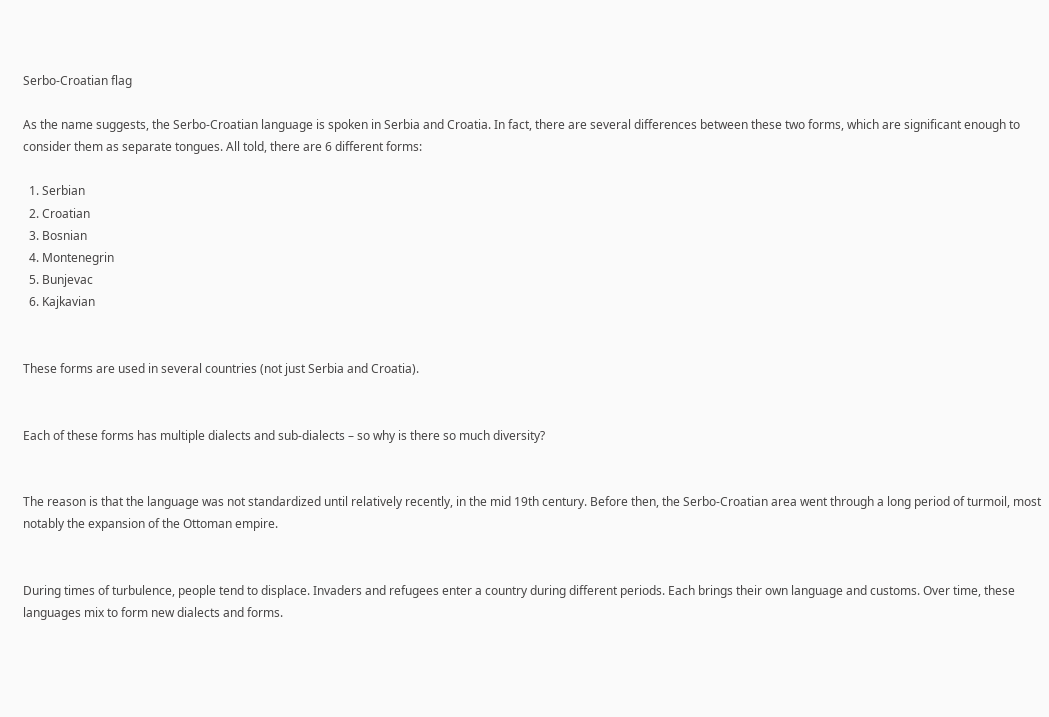Serbo-Croatian flag

As the name suggests, the Serbo-Croatian language is spoken in Serbia and Croatia. In fact, there are several differences between these two forms, which are significant enough to consider them as separate tongues. All told, there are 6 different forms:

  1. Serbian
  2. Croatian
  3. Bosnian
  4. Montenegrin
  5. Bunjevac
  6. Kajkavian


These forms are used in several countries (not just Serbia and Croatia).


Each of these forms has multiple dialects and sub-dialects – so why is there so much diversity?


The reason is that the language was not standardized until relatively recently, in the mid 19th century. Before then, the Serbo-Croatian area went through a long period of turmoil, most notably the expansion of the Ottoman empire.


During times of turbulence, people tend to displace. Invaders and refugees enter a country during different periods. Each brings their own language and customs. Over time, these languages mix to form new dialects and forms.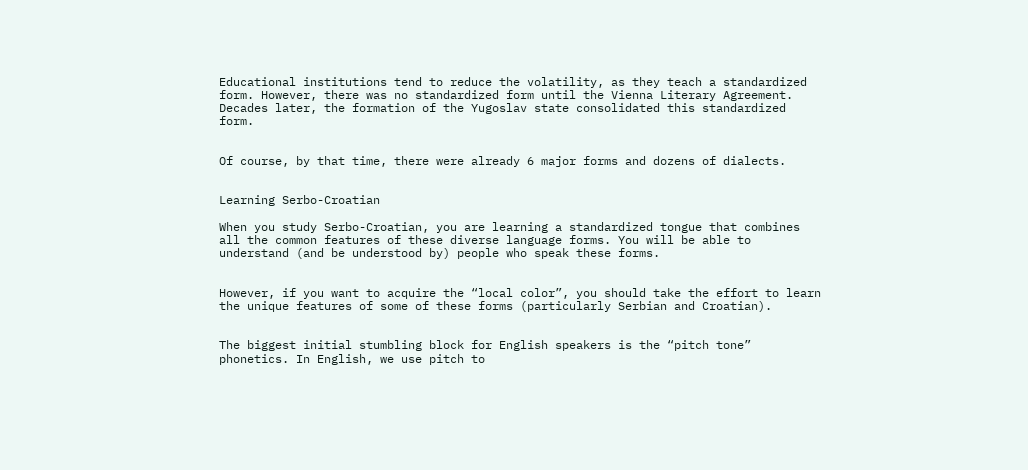Educational institutions tend to reduce the volatility, as they teach a standardized form. However, there was no standardized form until the Vienna Literary Agreement. Decades later, the formation of the Yugoslav state consolidated this standardized form.


Of course, by that time, there were already 6 major forms and dozens of dialects.


Learning Serbo-Croatian

When you study Serbo-Croatian, you are learning a standardized tongue that combines all the common features of these diverse language forms. You will be able to understand (and be understood by) people who speak these forms.


However, if you want to acquire the “local color”, you should take the effort to learn the unique features of some of these forms (particularly Serbian and Croatian).


The biggest initial stumbling block for English speakers is the “pitch tone” phonetics. In English, we use pitch to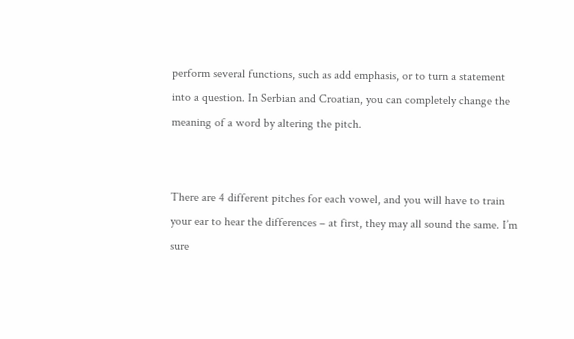perform several functions, such as add emphasis, or to turn a statement into a question. In Serbian and Croatian, you can completely change the meaning of a word by altering the pitch.


There are 4 different pitches for each vowel, and you will have to train your ear to hear the differences – at first, they may all sound the same. I’m sure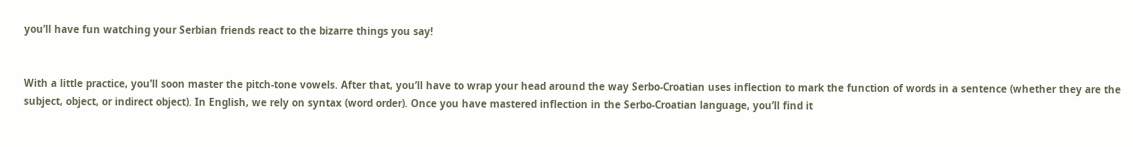you’ll have fun watching your Serbian friends react to the bizarre things you say!


With a little practice, you’ll soon master the pitch-tone vowels. After that, you’ll have to wrap your head around the way Serbo-Croatian uses inflection to mark the function of words in a sentence (whether they are the subject, object, or indirect object). In English, we rely on syntax (word order). Once you have mastered inflection in the Serbo-Croatian language, you’ll find it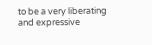to be a very liberating and expressive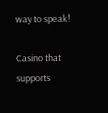way to speak!

Casino that supports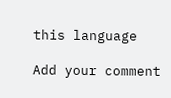this language

Add your comment